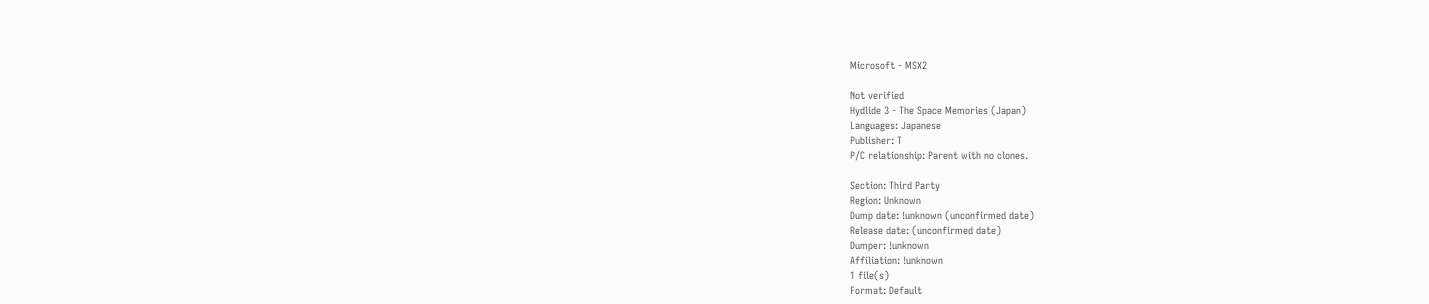Microsoft - MSX2

Not verified
Hydlide 3 - The Space Memories (Japan)
Languages: Japanese
Publisher: T
P/C relationship: Parent with no clones.

Section: Third Party
Region: Unknown
Dump date: !unknown (unconfirmed date)
Release date: (unconfirmed date)
Dumper: !unknown
Affiliation: !unknown
1 file(s)
Format: Default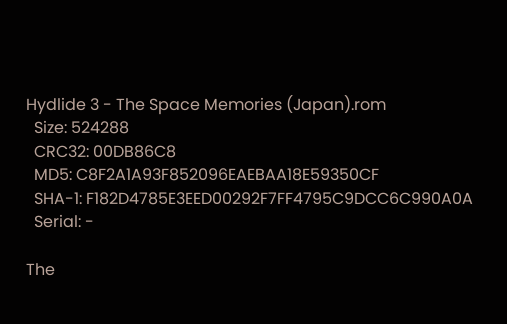Hydlide 3 - The Space Memories (Japan).rom
  Size: 524288
  CRC32: 00DB86C8
  MD5: C8F2A1A93F852096EAEBAA18E59350CF
  SHA-1: F182D4785E3EED00292F7FF4795C9DCC6C990A0A
  Serial: -

The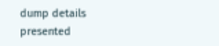dump details presented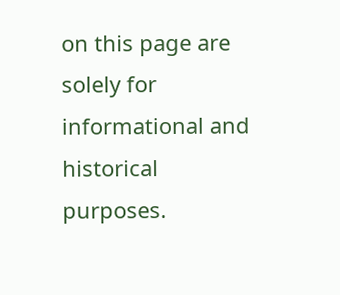on this page are solely for informational and historical purposes.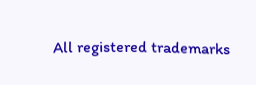All registered trademarks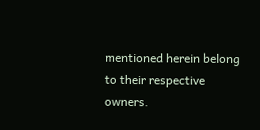mentioned herein belong to their respective owners.